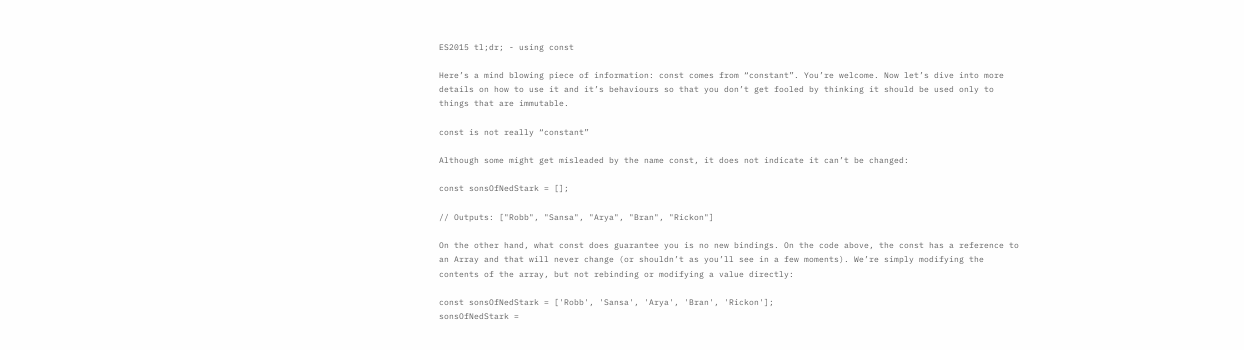ES2015 tl;dr; - using const

Here’s a mind blowing piece of information: const comes from “constant”. You’re welcome. Now let’s dive into more details on how to use it and it’s behaviours so that you don’t get fooled by thinking it should be used only to things that are immutable.

const is not really “constant”

Although some might get misleaded by the name const, it does not indicate it can’t be changed:

const sonsOfNedStark = [];

// Outputs: ["Robb", "Sansa", "Arya", "Bran", "Rickon"]

On the other hand, what const does guarantee you is no new bindings. On the code above, the const has a reference to an Array and that will never change (or shouldn’t as you’ll see in a few moments). We’re simply modifying the contents of the array, but not rebinding or modifying a value directly:

const sonsOfNedStark = ['Robb', 'Sansa', 'Arya', 'Bran', 'Rickon'];
sonsOfNedStark =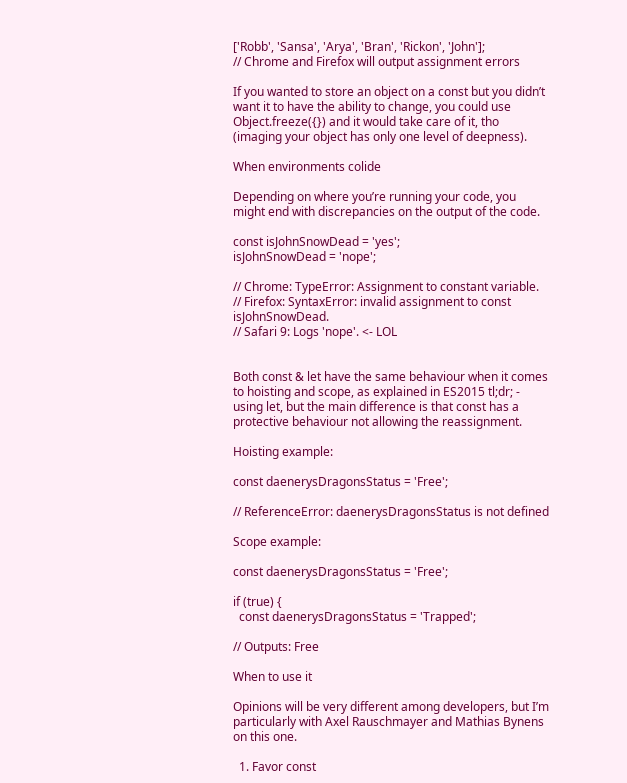['Robb', 'Sansa', 'Arya', 'Bran', 'Rickon', 'John'];
// Chrome and Firefox will output assignment errors

If you wanted to store an object on a const but you didn’t want it to have the ability to change, you could use Object.freeze({}) and it would take care of it, tho (imaging your object has only one level of deepness).

When environments colide

Depending on where you’re running your code, you might end with discrepancies on the output of the code.

const isJohnSnowDead = 'yes';
isJohnSnowDead = 'nope';

// Chrome: TypeError: Assignment to constant variable.
// Firefox: SyntaxError: invalid assignment to const isJohnSnowDead.
// Safari 9: Logs 'nope'. <- LOL


Both const & let have the same behaviour when it comes to hoisting and scope, as explained in ES2015 tl;dr; - using let, but the main difference is that const has a protective behaviour not allowing the reassignment.

Hoisting example:

const daenerysDragonsStatus = 'Free';

// ReferenceError: daenerysDragonsStatus is not defined

Scope example:

const daenerysDragonsStatus = 'Free';

if (true) {
  const daenerysDragonsStatus = 'Trapped';

// Outputs: Free

When to use it

Opinions will be very different among developers, but I’m particularly with Axel Rauschmayer and Mathias Bynens on this one.

  1. Favor const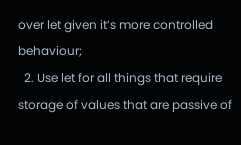over let given it’s more controlled behaviour;
  2. Use let for all things that require storage of values that are passive of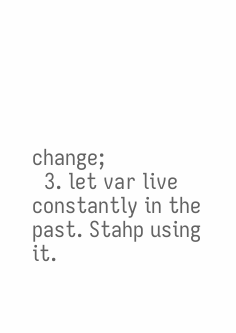change;
  3. let var live constantly in the past. Stahp using it.